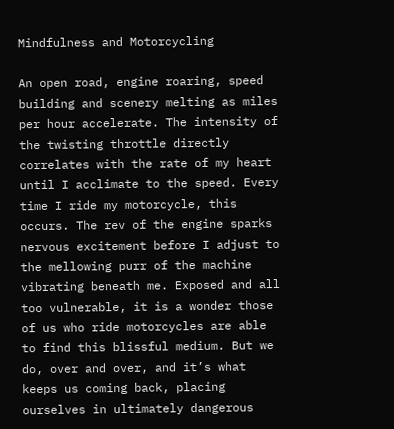Mindfulness and Motorcycling

An open road, engine roaring, speed building and scenery melting as miles per hour accelerate. The intensity of the twisting throttle directly correlates with the rate of my heart until I acclimate to the speed. Every time I ride my motorcycle, this occurs. The rev of the engine sparks nervous excitement before I adjust to the mellowing purr of the machine vibrating beneath me. Exposed and all too vulnerable, it is a wonder those of us who ride motorcycles are able to find this blissful medium. But we do, over and over, and it’s what keeps us coming back, placing ourselves in ultimately dangerous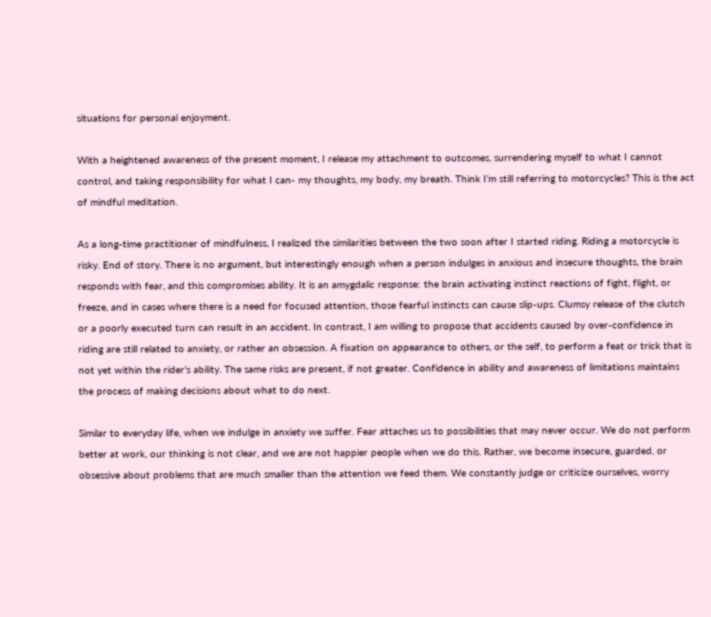situations for personal enjoyment.

With a heightened awareness of the present moment, I release my attachment to outcomes, surrendering myself to what I cannot control, and taking responsibility for what I can- my thoughts, my body, my breath. Think I’m still referring to motorcycles? This is the act of mindful meditation.

As a long-time practitioner of mindfulness, I realized the similarities between the two soon after I started riding. Riding a motorcycle is risky. End of story. There is no argument, but interestingly enough when a person indulges in anxious and insecure thoughts, the brain responds with fear, and this compromises ability. It is an amygdalic response: the brain activating instinct reactions of fight, flight, or freeze, and in cases where there is a need for focused attention, those fearful instincts can cause slip-ups. Clumsy release of the clutch or a poorly executed turn can result in an accident. In contrast, I am willing to propose that accidents caused by over-confidence in riding are still related to anxiety, or rather an obsession. A fixation on appearance to others, or the self, to perform a feat or trick that is not yet within the rider’s ability. The same risks are present, if not greater. Confidence in ability and awareness of limitations maintains the process of making decisions about what to do next.

Similar to everyday life, when we indulge in anxiety we suffer. Fear attaches us to possibilities that may never occur. We do not perform better at work, our thinking is not clear, and we are not happier people when we do this. Rather, we become insecure, guarded, or obsessive about problems that are much smaller than the attention we feed them. We constantly judge or criticize ourselves, worry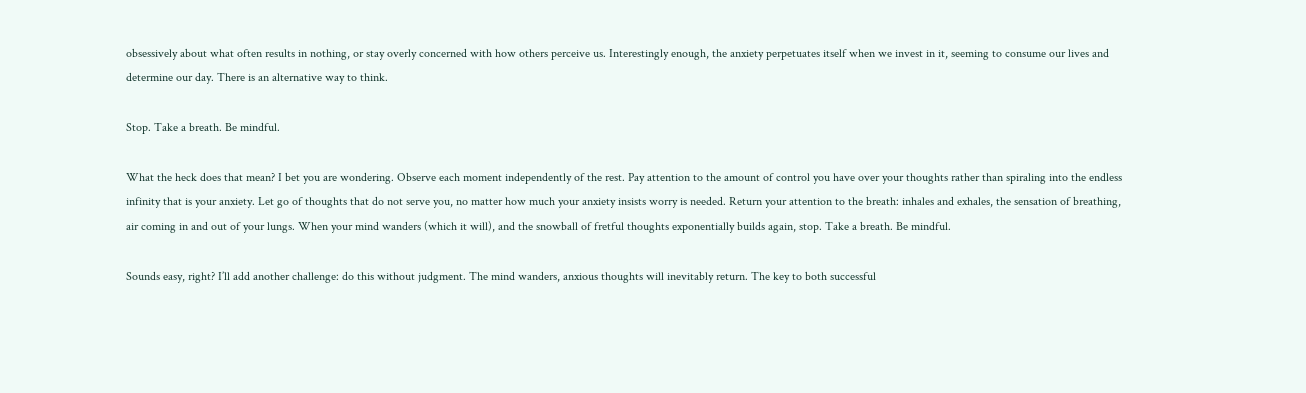obsessively about what often results in nothing, or stay overly concerned with how others perceive us. Interestingly enough, the anxiety perpetuates itself when we invest in it, seeming to consume our lives and determine our day. There is an alternative way to think.

Stop. Take a breath. Be mindful.

What the heck does that mean? I bet you are wondering. Observe each moment independently of the rest. Pay attention to the amount of control you have over your thoughts rather than spiraling into the endless infinity that is your anxiety. Let go of thoughts that do not serve you, no matter how much your anxiety insists worry is needed. Return your attention to the breath: inhales and exhales, the sensation of breathing, air coming in and out of your lungs. When your mind wanders (which it will), and the snowball of fretful thoughts exponentially builds again, stop. Take a breath. Be mindful.

Sounds easy, right? I’ll add another challenge: do this without judgment. The mind wanders, anxious thoughts will inevitably return. The key to both successful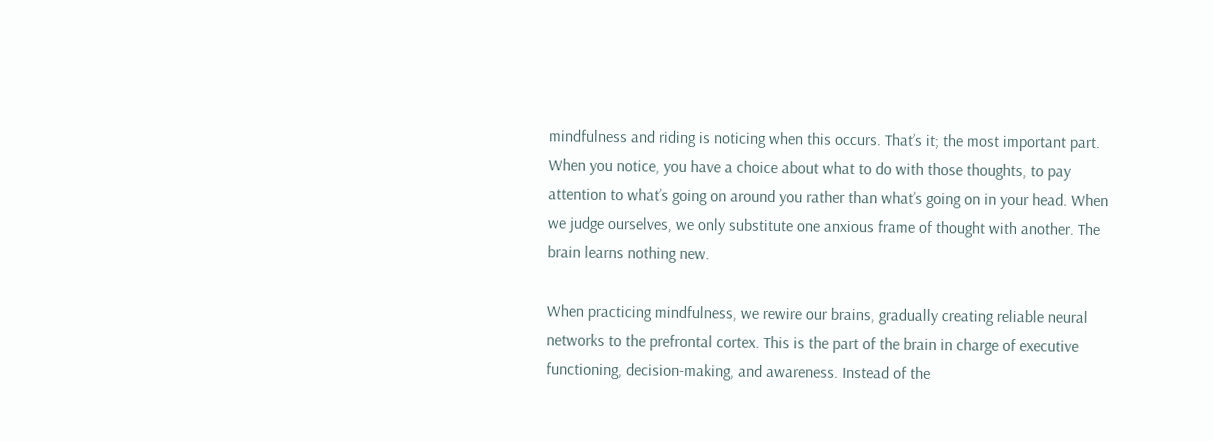mindfulness and riding is noticing when this occurs. That’s it; the most important part. When you notice, you have a choice about what to do with those thoughts, to pay attention to what’s going on around you rather than what’s going on in your head. When we judge ourselves, we only substitute one anxious frame of thought with another. The brain learns nothing new.

When practicing mindfulness, we rewire our brains, gradually creating reliable neural networks to the prefrontal cortex. This is the part of the brain in charge of executive functioning, decision-making, and awareness. Instead of the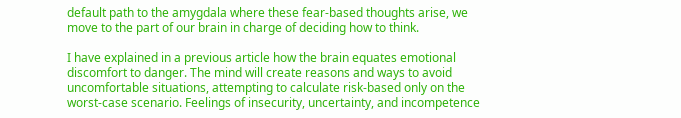default path to the amygdala where these fear-based thoughts arise, we move to the part of our brain in charge of deciding how to think.

I have explained in a previous article how the brain equates emotional discomfort to danger. The mind will create reasons and ways to avoid uncomfortable situations, attempting to calculate risk-based only on the worst-case scenario. Feelings of insecurity, uncertainty, and incompetence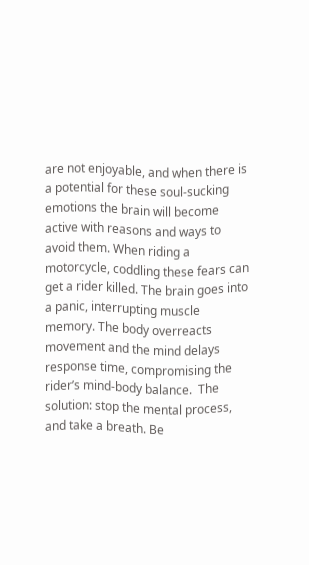are not enjoyable, and when there is a potential for these soul-sucking emotions the brain will become active with reasons and ways to avoid them. When riding a motorcycle, coddling these fears can get a rider killed. The brain goes into a panic, interrupting muscle memory. The body overreacts movement and the mind delays response time, compromising the rider’s mind-body balance.  The solution: stop the mental process, and take a breath. Be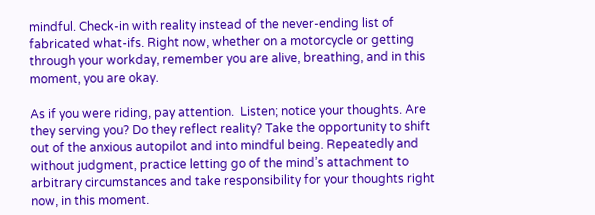mindful. Check-in with reality instead of the never-ending list of fabricated what-ifs. Right now, whether on a motorcycle or getting through your workday, remember you are alive, breathing, and in this moment, you are okay.

As if you were riding, pay attention.  Listen; notice your thoughts. Are they serving you? Do they reflect reality? Take the opportunity to shift out of the anxious autopilot and into mindful being. Repeatedly and without judgment, practice letting go of the mind’s attachment to arbitrary circumstances and take responsibility for your thoughts right now, in this moment.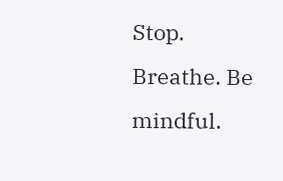Stop. Breathe. Be mindful.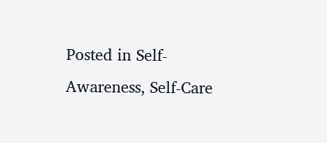Posted in Self-Awareness, Self-Care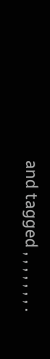and tagged , , , , , , , .